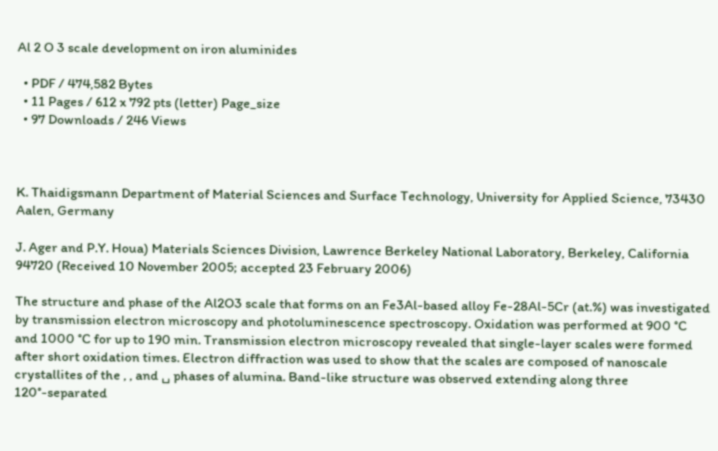Al 2 O 3 scale development on iron aluminides

  • PDF / 474,582 Bytes
  • 11 Pages / 612 x 792 pts (letter) Page_size
  • 97 Downloads / 246 Views



K. Thaidigsmann Department of Material Sciences and Surface Technology, University for Applied Science, 73430 Aalen, Germany

J. Ager and P.Y. Houa) Materials Sciences Division, Lawrence Berkeley National Laboratory, Berkeley, California 94720 (Received 10 November 2005; accepted 23 February 2006)

The structure and phase of the Al2O3 scale that forms on an Fe3Al-based alloy Fe-28Al-5Cr (at.%) was investigated by transmission electron microscopy and photoluminescence spectroscopy. Oxidation was performed at 900 °C and 1000 °C for up to 190 min. Transmission electron microscopy revealed that single-layer scales were formed after short oxidation times. Electron diffraction was used to show that the scales are composed of nanoscale crystallites of the , , and ␣ phases of alumina. Band-like structure was observed extending along three 120°-separated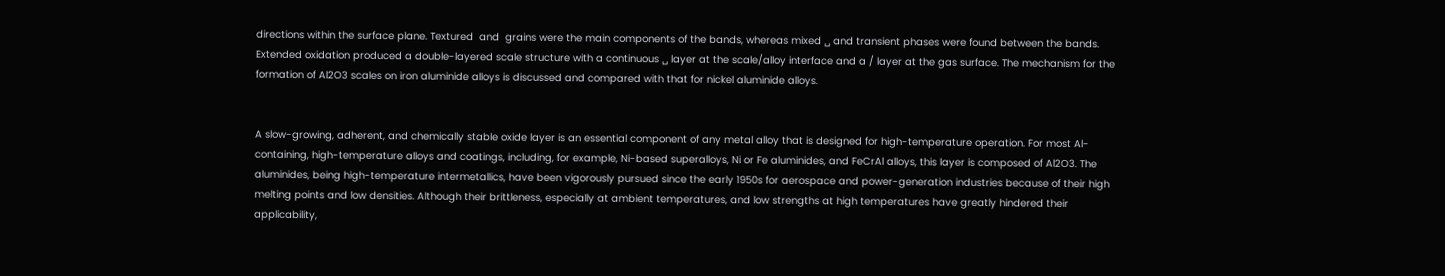directions within the surface plane. Textured  and  grains were the main components of the bands, whereas mixed ␣ and transient phases were found between the bands. Extended oxidation produced a double-layered scale structure with a continuous ␣ layer at the scale/alloy interface and a / layer at the gas surface. The mechanism for the formation of Al2O3 scales on iron aluminide alloys is discussed and compared with that for nickel aluminide alloys.


A slow-growing, adherent, and chemically stable oxide layer is an essential component of any metal alloy that is designed for high-temperature operation. For most Al-containing, high-temperature alloys and coatings, including, for example, Ni-based superalloys, Ni or Fe aluminides, and FeCrAl alloys, this layer is composed of Al2O3. The aluminides, being high-temperature intermetallics, have been vigorously pursued since the early 1950s for aerospace and power-generation industries because of their high melting points and low densities. Although their brittleness, especially at ambient temperatures, and low strengths at high temperatures have greatly hindered their applicability,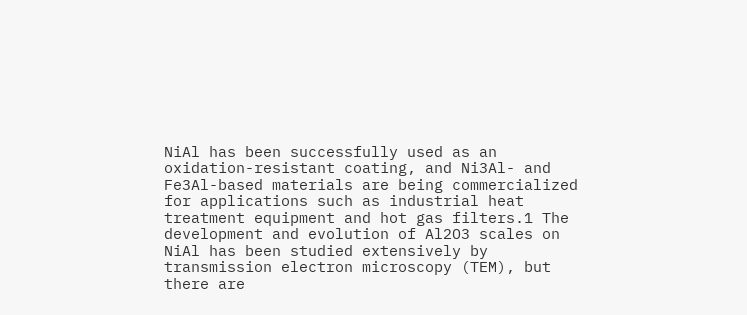NiAl has been successfully used as an oxidation-resistant coating, and Ni3Al- and Fe3Al-based materials are being commercialized for applications such as industrial heat treatment equipment and hot gas filters.1 The development and evolution of Al2O3 scales on NiAl has been studied extensively by transmission electron microscopy (TEM), but there are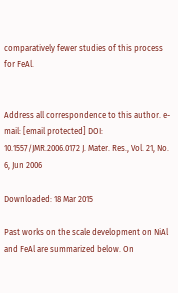comparatively fewer studies of this process for FeAl.


Address all correspondence to this author. e-mail: [email protected] DOI: 10.1557/JMR.2006.0172 J. Mater. Res., Vol. 21, No. 6, Jun 2006

Downloaded: 18 Mar 2015

Past works on the scale development on NiAl and FeAl are summarized below. On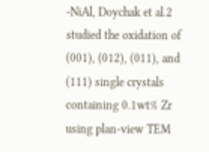-NiAl, Doychak et al.2 studied the oxidation of (001), (012), (011), and (111) single crystals containing 0.1wt% Zr using plan-view TEM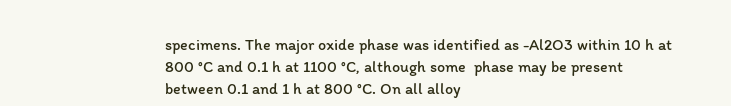specimens. The major oxide phase was identified as -Al2O3 within 10 h at 800 °C and 0.1 h at 1100 °C, although some  phase may be present between 0.1 and 1 h at 800 °C. On all alloy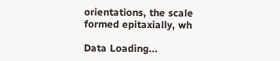orientations, the scale formed epitaxially, wh

Data Loading...